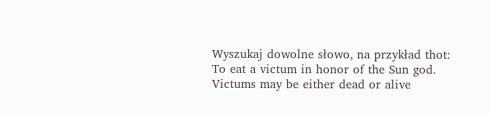Wyszukaj dowolne słowo, na przykład thot:
To eat a victum in honor of the Sun god. Victums may be either dead or alive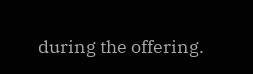during the offering.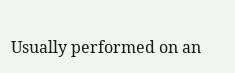Usually performed on an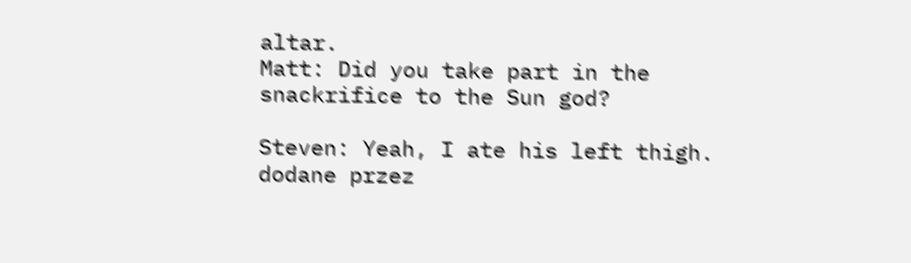altar.
Matt: Did you take part in the snackrifice to the Sun god?

Steven: Yeah, I ate his left thigh.
dodane przez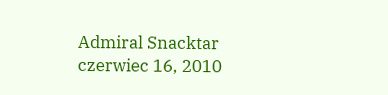Admiral Snacktar czerwiec 16, 2010